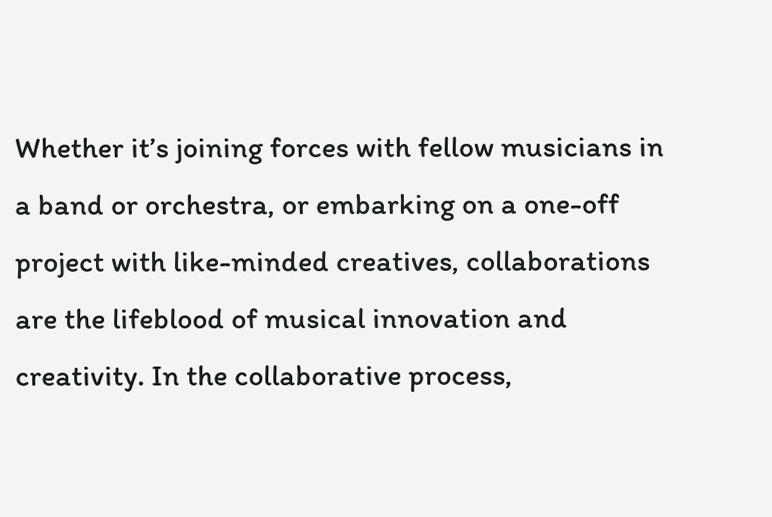Whether it’s joining forces with fellow musicians in a band or orchestra, or embarking on a one-off project with like-minded creatives, collaborations are the lifeblood of musical innovation and creativity. In the collaborative process,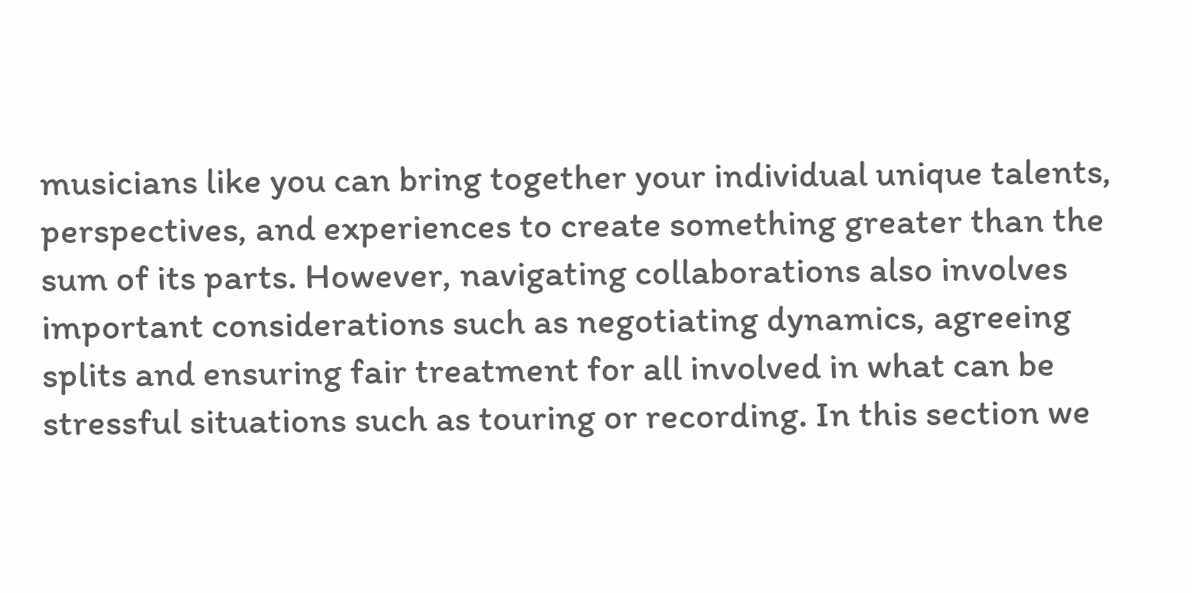musicians like you can bring together your individual unique talents, perspectives, and experiences to create something greater than the sum of its parts. However, navigating collaborations also involves important considerations such as negotiating dynamics, agreeing splits and ensuring fair treatment for all involved in what can be stressful situations such as touring or recording. In this section we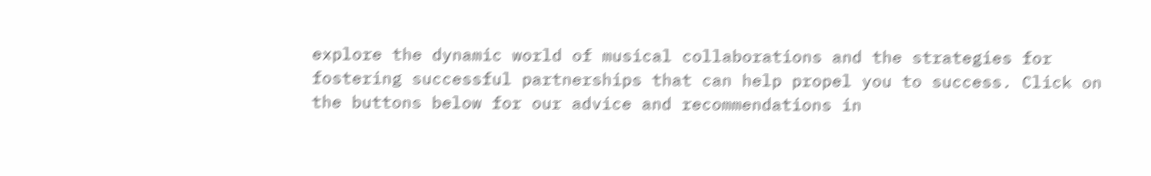explore the dynamic world of musical collaborations and the strategies for fostering successful partnerships that can help propel you to success. Click on the buttons below for our advice and recommendations in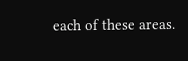each of these areas.